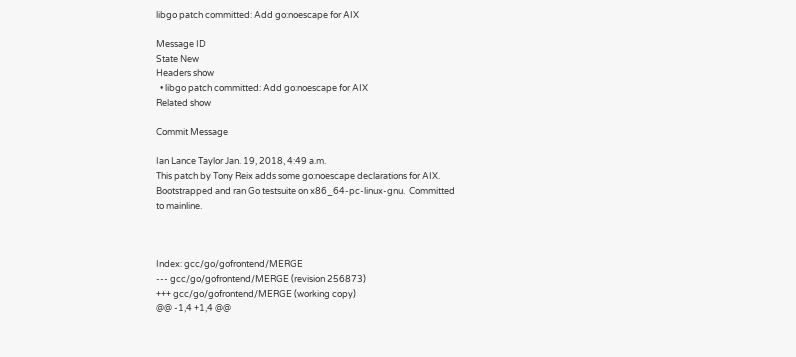libgo patch committed: Add go:noescape for AIX

Message ID
State New
Headers show
  • libgo patch committed: Add go:noescape for AIX
Related show

Commit Message

Ian Lance Taylor Jan. 19, 2018, 4:49 a.m.
This patch by Tony Reix adds some go:noescape declarations for AIX.
Bootstrapped and ran Go testsuite on x86_64-pc-linux-gnu.  Committed
to mainline.



Index: gcc/go/gofrontend/MERGE
--- gcc/go/gofrontend/MERGE (revision 256873)
+++ gcc/go/gofrontend/MERGE (working copy)
@@ -1,4 +1,4 @@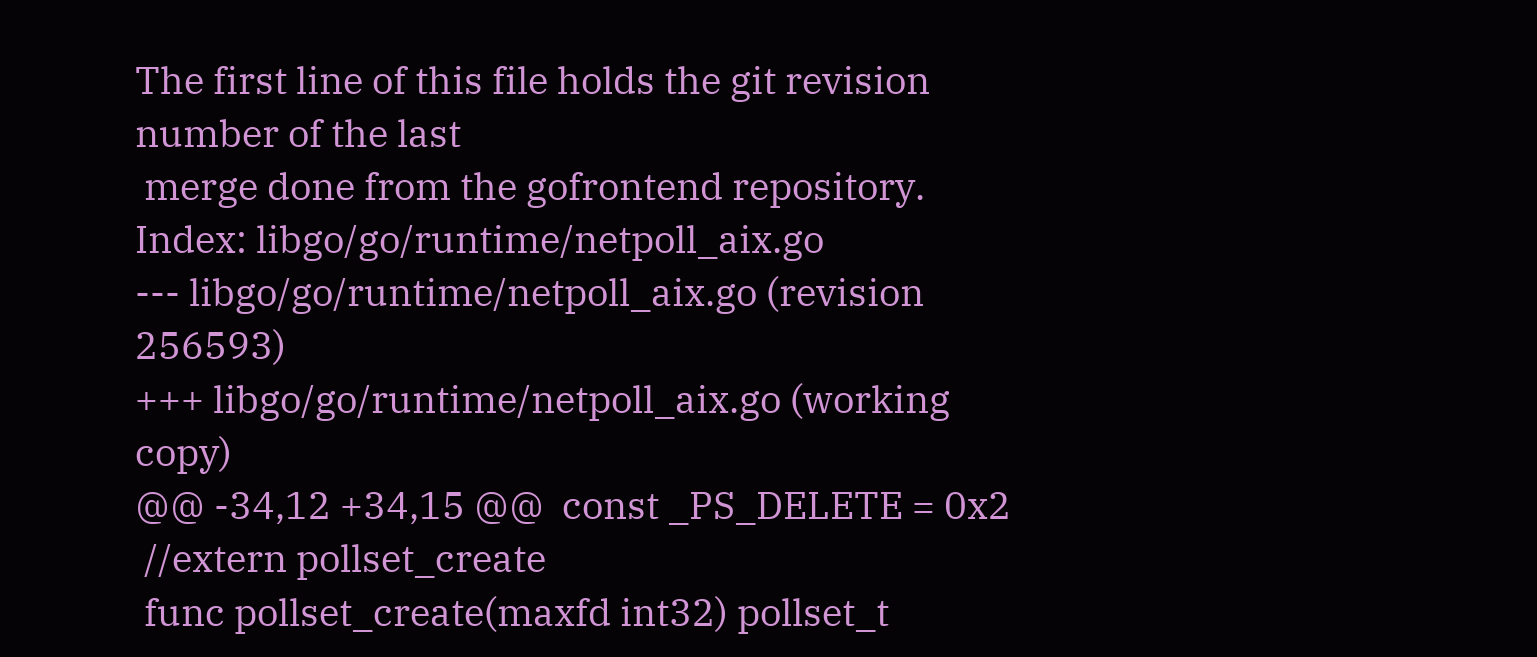The first line of this file holds the git revision number of the last
 merge done from the gofrontend repository.
Index: libgo/go/runtime/netpoll_aix.go
--- libgo/go/runtime/netpoll_aix.go (revision 256593)
+++ libgo/go/runtime/netpoll_aix.go (working copy)
@@ -34,12 +34,15 @@  const _PS_DELETE = 0x2
 //extern pollset_create
 func pollset_create(maxfd int32) pollset_t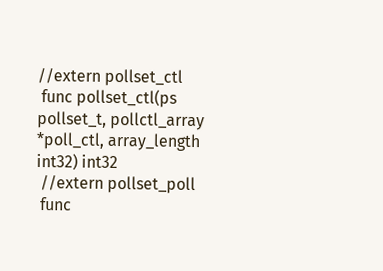//extern pollset_ctl
 func pollset_ctl(ps pollset_t, pollctl_array *poll_ctl, array_length int32) int32
 //extern pollset_poll
 func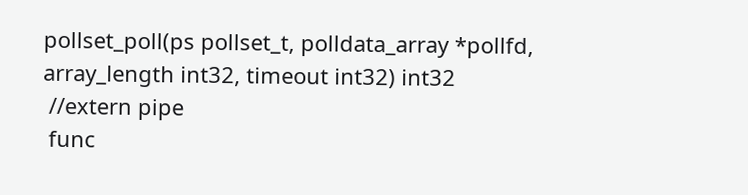pollset_poll(ps pollset_t, polldata_array *pollfd, array_length int32, timeout int32) int32
 //extern pipe
 func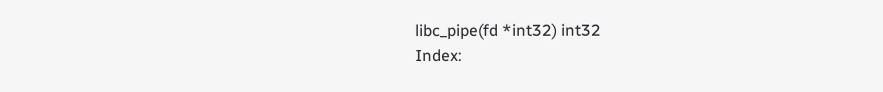libc_pipe(fd *int32) int32
Index: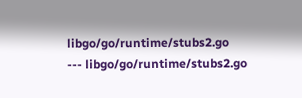libgo/go/runtime/stubs2.go
--- libgo/go/runtime/stubs2.go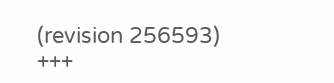(revision 256593)
+++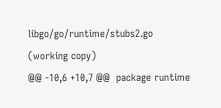libgo/go/runtime/stubs2.go  (working copy)
@@ -10,6 +10,7 @@  package runtime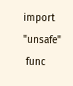import "unsafe"
 func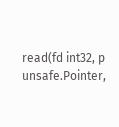read(fd int32, p unsafe.Pointer,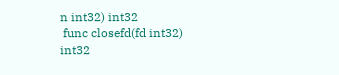n int32) int32
 func closefd(fd int32) int32